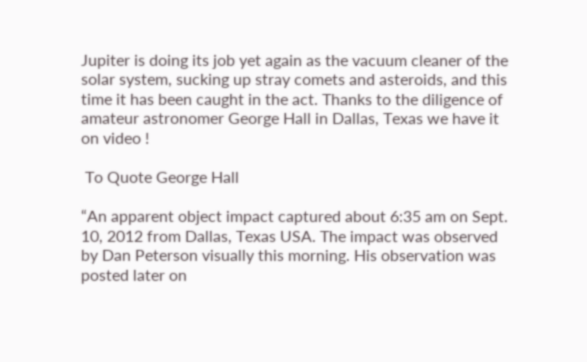Jupiter is doing its job yet again as the vacuum cleaner of the solar system, sucking up stray comets and asteroids, and this time it has been caught in the act. Thanks to the diligence of amateur astronomer George Hall in Dallas, Texas we have it on video !

 To Quote George Hall

“An apparent object impact captured about 6:35 am on Sept. 10, 2012 from Dallas, Texas USA. The impact was observed by Dan Peterson visually this morning. His observation was posted later on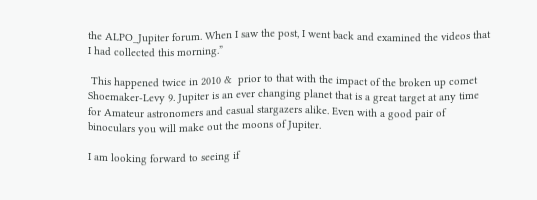the ALPO_Jupiter forum. When I saw the post, I went back and examined the videos that I had collected this morning.”

 This happened twice in 2010 &  prior to that with the impact of the broken up comet Shoemaker-Levy 9. Jupiter is an ever changing planet that is a great target at any time for Amateur astronomers and casual stargazers alike. Even with a good pair of binoculars you will make out the moons of Jupiter.

I am looking forward to seeing if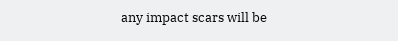any impact scars will be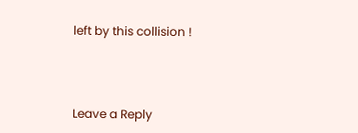left by this collision !



Leave a Reply